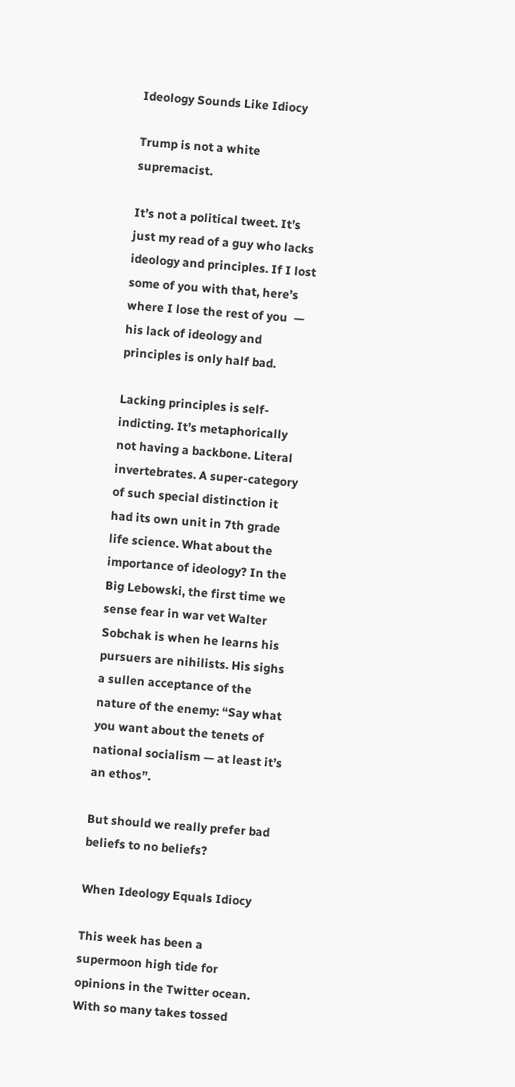Ideology Sounds Like Idiocy

Trump is not a white supremacist.

It’s not a political tweet. It’s just my read of a guy who lacks ideology and principles. If I lost some of you with that, here’s where I lose the rest of you  — his lack of ideology and principles is only half bad.

Lacking principles is self-indicting. It’s metaphorically not having a backbone. Literal invertebrates. A super-category of such special distinction it had its own unit in 7th grade life science. What about the importance of ideology? In the Big Lebowski, the first time we sense fear in war vet Walter Sobchak is when he learns his pursuers are nihilists. His sighs a sullen acceptance of the nature of the enemy: “Say what you want about the tenets of national socialism — at least it’s an ethos”.

But should we really prefer bad beliefs to no beliefs?

When Ideology Equals Idiocy

This week has been a supermoon high tide for opinions in the Twitter ocean. With so many takes tossed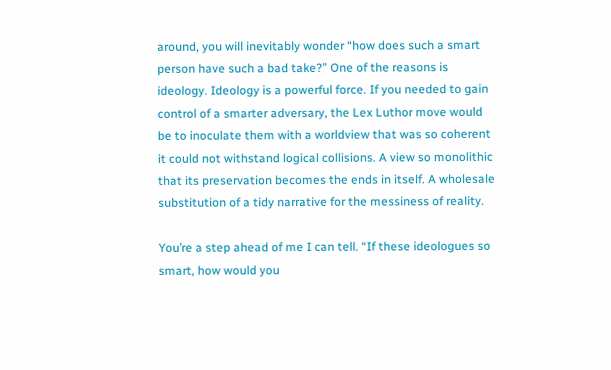around, you will inevitably wonder “how does such a smart person have such a bad take?” One of the reasons is ideology. Ideology is a powerful force. If you needed to gain control of a smarter adversary, the Lex Luthor move would be to inoculate them with a worldview that was so coherent it could not withstand logical collisions. A view so monolithic that its preservation becomes the ends in itself. A wholesale substitution of a tidy narrative for the messiness of reality.

You’re a step ahead of me I can tell. “If these ideologues so smart, how would you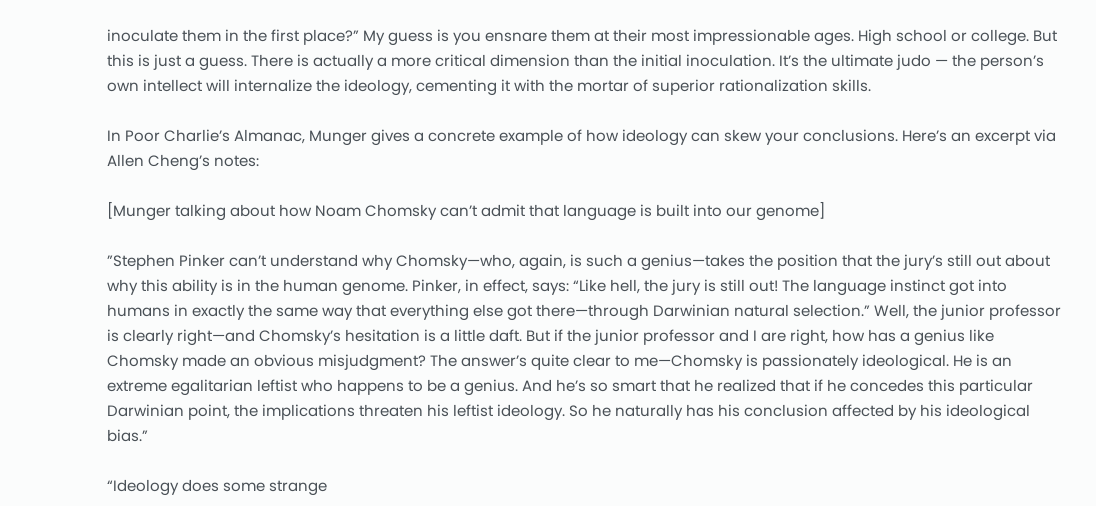inoculate them in the first place?” My guess is you ensnare them at their most impressionable ages. High school or college. But this is just a guess. There is actually a more critical dimension than the initial inoculation. It’s the ultimate judo — the person’s own intellect will internalize the ideology, cementing it with the mortar of superior rationalization skills.

In Poor Charlie’s Almanac, Munger gives a concrete example of how ideology can skew your conclusions. Here’s an excerpt via Allen Cheng’s notes:

[Munger talking about how Noam Chomsky can’t admit that language is built into our genome]

”Stephen Pinker can’t understand why Chomsky—who, again, is such a genius—takes the position that the jury’s still out about why this ability is in the human genome. Pinker, in effect, says: “Like hell, the jury is still out! The language instinct got into humans in exactly the same way that everything else got there—through Darwinian natural selection.” Well, the junior professor is clearly right—and Chomsky’s hesitation is a little daft. But if the junior professor and I are right, how has a genius like Chomsky made an obvious misjudgment? The answer’s quite clear to me—Chomsky is passionately ideological. He is an extreme egalitarian leftist who happens to be a genius. And he’s so smart that he realized that if he concedes this particular Darwinian point, the implications threaten his leftist ideology. So he naturally has his conclusion affected by his ideological bias.”

“Ideology does some strange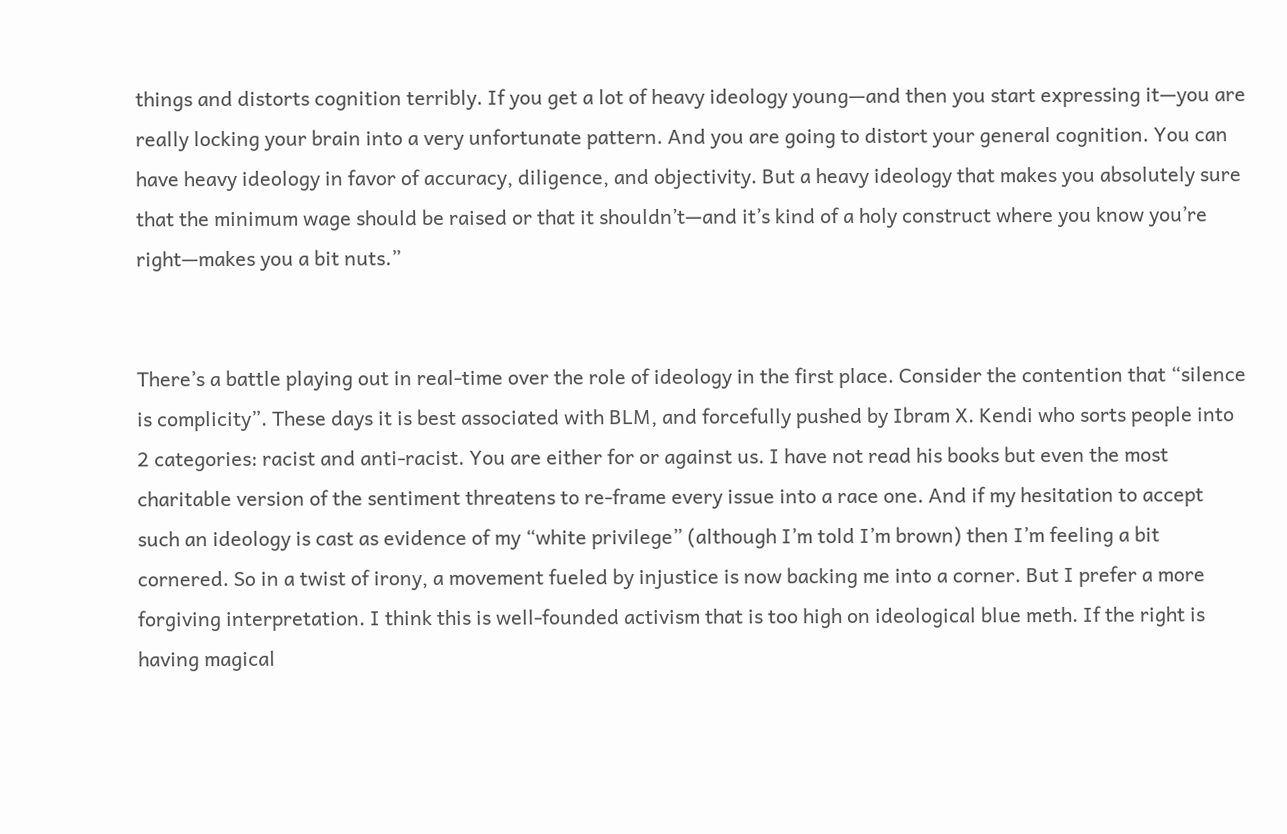things and distorts cognition terribly. If you get a lot of heavy ideology young—and then you start expressing it—you are really locking your brain into a very unfortunate pattern. And you are going to distort your general cognition. You can have heavy ideology in favor of accuracy, diligence, and objectivity. But a heavy ideology that makes you absolutely sure that the minimum wage should be raised or that it shouldn’t—and it’s kind of a holy construct where you know you’re right—makes you a bit nuts.”


There’s a battle playing out in real-time over the role of ideology in the first place. Consider the contention that “silence is complicity”. These days it is best associated with BLM, and forcefully pushed by Ibram X. Kendi who sorts people into 2 categories: racist and anti-racist. You are either for or against us. I have not read his books but even the most charitable version of the sentiment threatens to re-frame every issue into a race one. And if my hesitation to accept such an ideology is cast as evidence of my “white privilege” (although I’m told I’m brown) then I’m feeling a bit cornered. So in a twist of irony, a movement fueled by injustice is now backing me into a corner. But I prefer a more forgiving interpretation. I think this is well-founded activism that is too high on ideological blue meth. If the right is having magical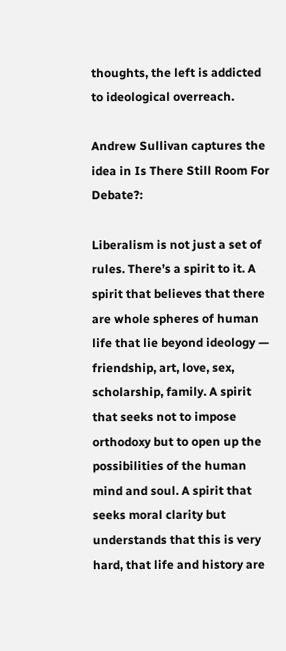thoughts, the left is addicted to ideological overreach.

Andrew Sullivan captures the idea in Is There Still Room For Debate?:

Liberalism is not just a set of rules. There’s a spirit to it. A spirit that believes that there are whole spheres of human life that lie beyond ideology — friendship, art, love, sex, scholarship, family. A spirit that seeks not to impose orthodoxy but to open up the possibilities of the human mind and soul. A spirit that seeks moral clarity but understands that this is very hard, that life and history are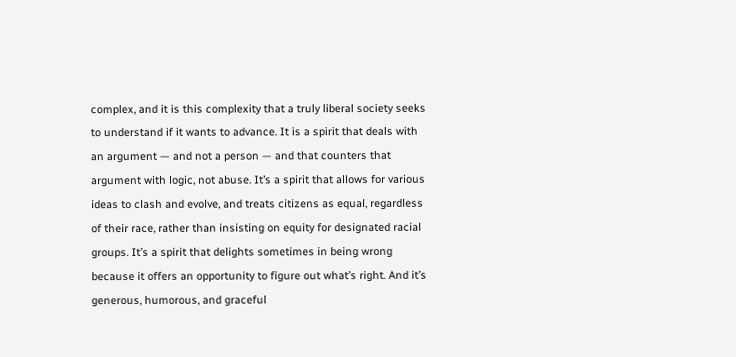complex, and it is this complexity that a truly liberal society seeks to understand if it wants to advance. It is a spirit that deals with an argument — and not a person — and that counters that argument with logic, not abuse. It’s a spirit that allows for various ideas to clash and evolve, and treats citizens as equal, regardless of their race, rather than insisting on equity for designated racial groups. It’s a spirit that delights sometimes in being wrong because it offers an opportunity to figure out what’s right. And it’s generous, humorous, and graceful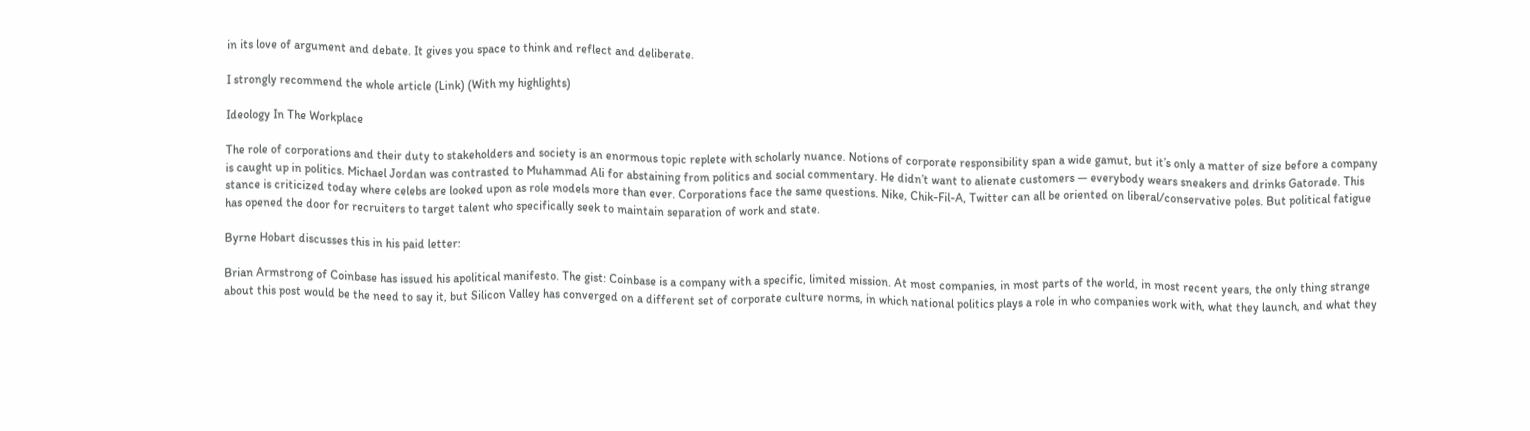in its love of argument and debate. It gives you space to think and reflect and deliberate.

I strongly recommend the whole article (Link) (With my highlights)

Ideology In The Workplace

The role of corporations and their duty to stakeholders and society is an enormous topic replete with scholarly nuance. Notions of corporate responsibility span a wide gamut, but it’s only a matter of size before a company is caught up in politics. Michael Jordan was contrasted to Muhammad Ali for abstaining from politics and social commentary. He didn’t want to alienate customers — everybody wears sneakers and drinks Gatorade. This stance is criticized today where celebs are looked upon as role models more than ever. Corporations face the same questions. Nike, Chik-Fil-A, Twitter can all be oriented on liberal/conservative poles. But political fatigue has opened the door for recruiters to target talent who specifically seek to maintain separation of work and state.

Byrne Hobart discusses this in his paid letter:

Brian Armstrong of Coinbase has issued his apolitical manifesto. The gist: Coinbase is a company with a specific, limited mission. At most companies, in most parts of the world, in most recent years, the only thing strange about this post would be the need to say it, but Silicon Valley has converged on a different set of corporate culture norms, in which national politics plays a role in who companies work with, what they launch, and what they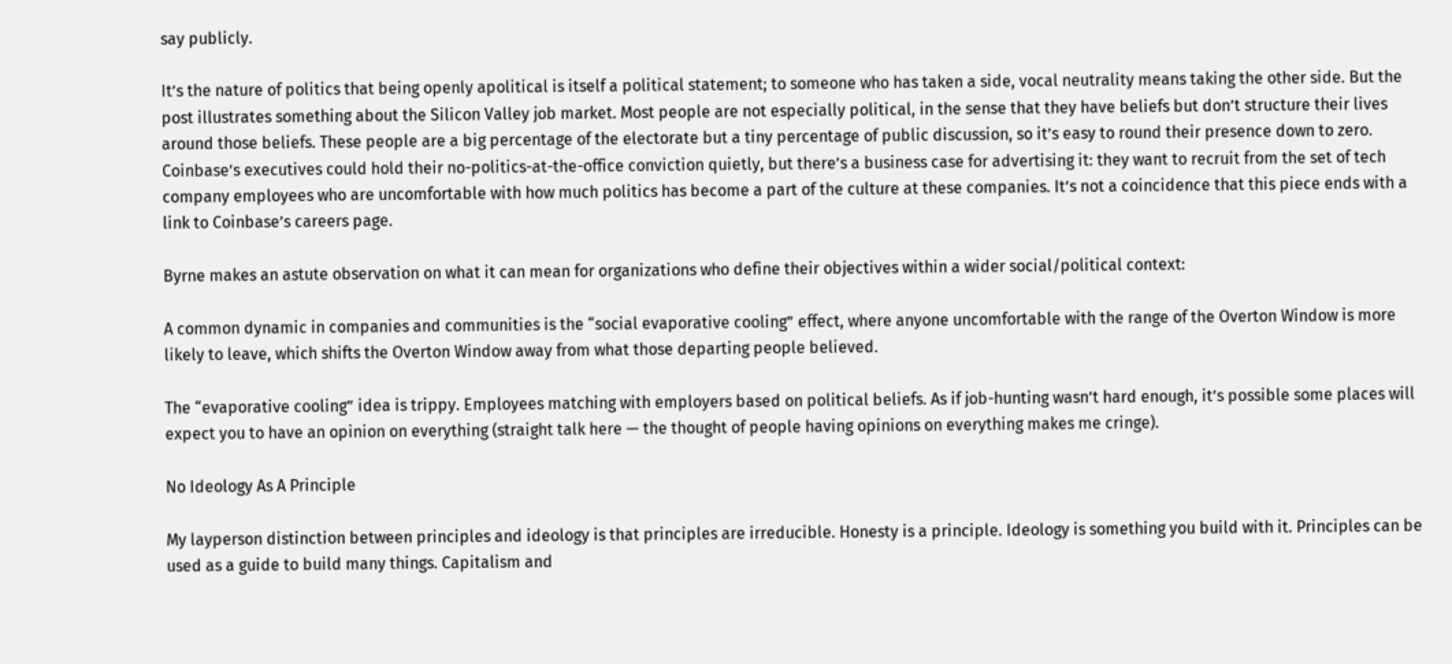say publicly.

It’s the nature of politics that being openly apolitical is itself a political statement; to someone who has taken a side, vocal neutrality means taking the other side. But the post illustrates something about the Silicon Valley job market. Most people are not especially political, in the sense that they have beliefs but don’t structure their lives around those beliefs. These people are a big percentage of the electorate but a tiny percentage of public discussion, so it’s easy to round their presence down to zero. Coinbase’s executives could hold their no-politics-at-the-office conviction quietly, but there’s a business case for advertising it: they want to recruit from the set of tech company employees who are uncomfortable with how much politics has become a part of the culture at these companies. It’s not a coincidence that this piece ends with a link to Coinbase’s careers page.

Byrne makes an astute observation on what it can mean for organizations who define their objectives within a wider social/political context:

A common dynamic in companies and communities is the “social evaporative cooling” effect, where anyone uncomfortable with the range of the Overton Window is more likely to leave, which shifts the Overton Window away from what those departing people believed.

The “evaporative cooling” idea is trippy. Employees matching with employers based on political beliefs. As if job-hunting wasn’t hard enough, it’s possible some places will expect you to have an opinion on everything (straight talk here — the thought of people having opinions on everything makes me cringe).

No Ideology As A Principle

My layperson distinction between principles and ideology is that principles are irreducible. Honesty is a principle. Ideology is something you build with it. Principles can be used as a guide to build many things. Capitalism and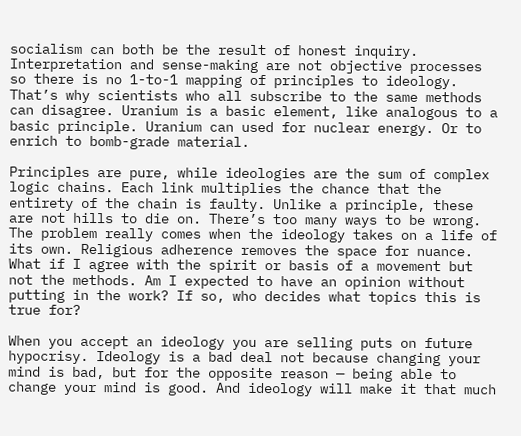socialism can both be the result of honest inquiry. Interpretation and sense-making are not objective processes so there is no 1-to-1 mapping of principles to ideology. That’s why scientists who all subscribe to the same methods can disagree. Uranium is a basic element, like analogous to a basic principle. Uranium can used for nuclear energy. Or to enrich to bomb-grade material.

Principles are pure, while ideologies are the sum of complex logic chains. Each link multiplies the chance that the entirety of the chain is faulty. Unlike a principle, these are not hills to die on. There’s too many ways to be wrong. The problem really comes when the ideology takes on a life of its own. Religious adherence removes the space for nuance. What if I agree with the spirit or basis of a movement but not the methods. Am I expected to have an opinion without putting in the work? If so, who decides what topics this is true for?

When you accept an ideology you are selling puts on future hypocrisy. Ideology is a bad deal not because changing your mind is bad, but for the opposite reason — being able to change your mind is good. And ideology will make it that much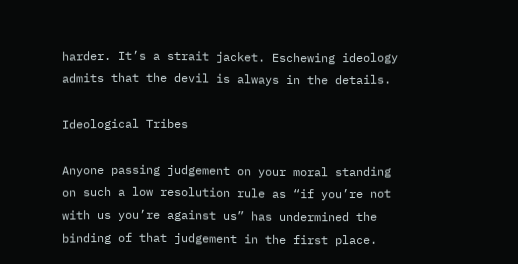harder. It’s a strait jacket. Eschewing ideology admits that the devil is always in the details.

Ideological Tribes

Anyone passing judgement on your moral standing on such a low resolution rule as “if you’re not with us you’re against us” has undermined the binding of that judgement in the first place.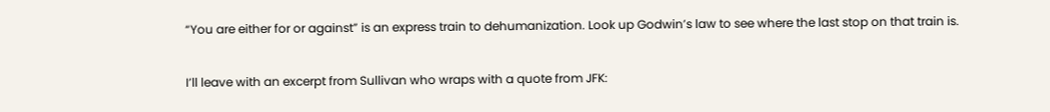“You are either for or against” is an express train to dehumanization. Look up Godwin’s law to see where the last stop on that train is.

I’ll leave with an excerpt from Sullivan who wraps with a quote from JFK: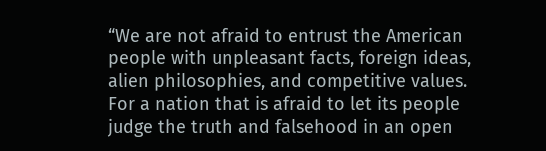“We are not afraid to entrust the American people with unpleasant facts, foreign ideas, alien philosophies, and competitive values. For a nation that is afraid to let its people judge the truth and falsehood in an open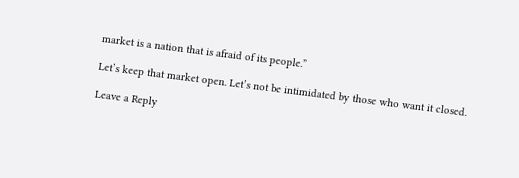market is a nation that is afraid of its people.”

Let’s keep that market open. Let’s not be intimidated by those who want it closed.

Leave a Reply